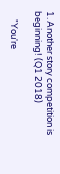1. Another story competition is beginning! (Q1 2018)

    "You're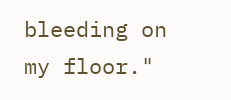bleeding on my floor."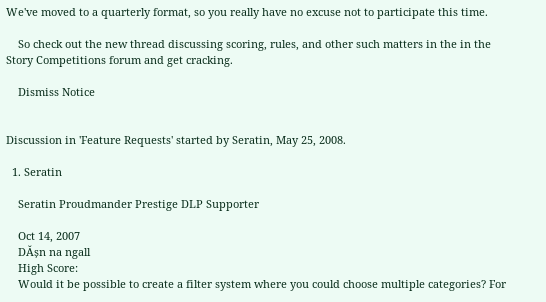We've moved to a quarterly format, so you really have no excuse not to participate this time.

    So check out the new thread discussing scoring, rules, and other such matters in the in the Story Competitions forum and get cracking.

    Dismiss Notice


Discussion in 'Feature Requests' started by Seratin, May 25, 2008.

  1. Seratin

    Seratin Proudmander Prestige DLP Supporter

    Oct 14, 2007
    DĂșn na ngall
    High Score:
    Would it be possible to create a filter system where you could choose multiple categories? For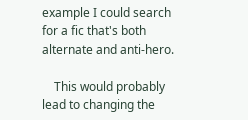example I could search for a fic that's both alternate and anti-hero.

    This would probably lead to changing the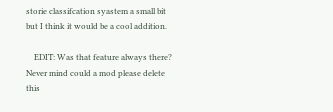storie classifcation syastem a small bit but I think it would be a cool addition.

    EDIT: Was that feature always there? Never mind could a mod please delete this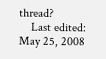thread?
    Last edited: May 25, 2008